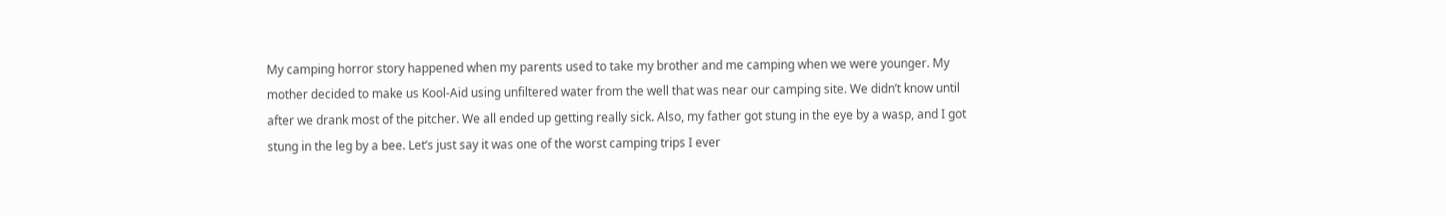My camping horror story happened when my parents used to take my brother and me camping when we were younger. My mother decided to make us Kool-Aid using unfiltered water from the well that was near our camping site. We didn’t know until after we drank most of the pitcher. We all ended up getting really sick. Also, my father got stung in the eye by a wasp, and I got stung in the leg by a bee. Let’s just say it was one of the worst camping trips I ever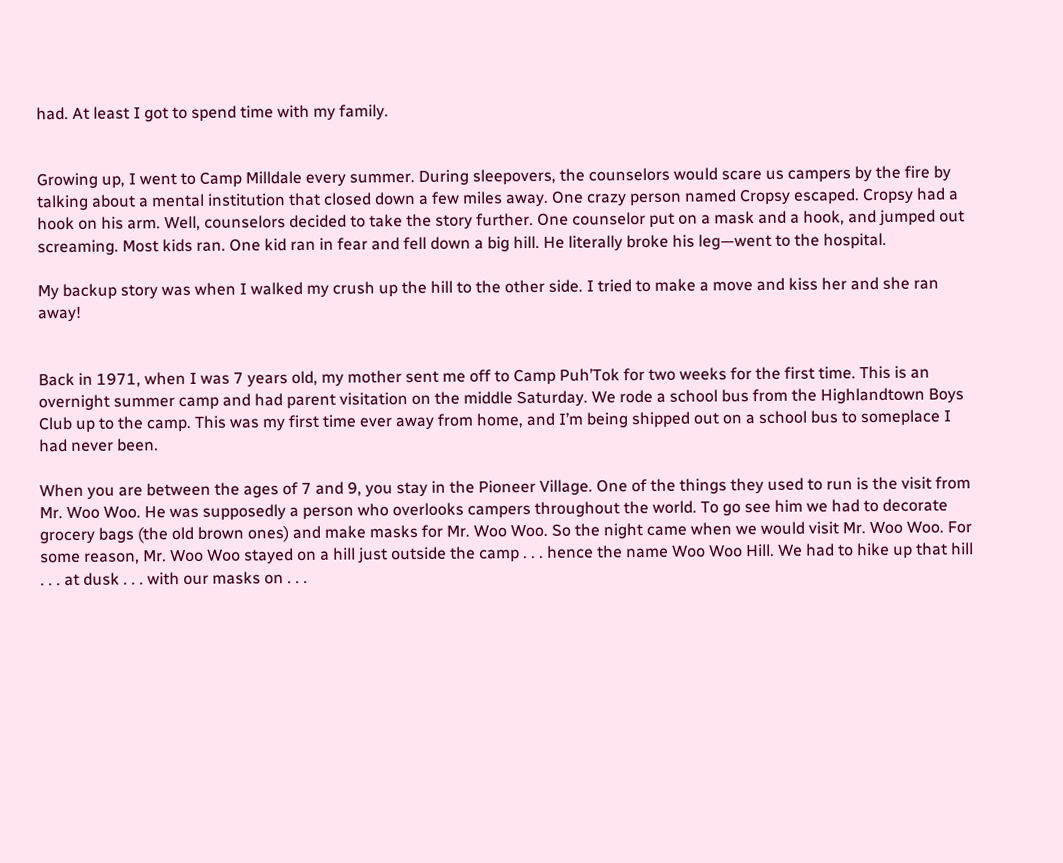had. At least I got to spend time with my family.


Growing up, I went to Camp Milldale every summer. During sleepovers, the counselors would scare us campers by the fire by talking about a mental institution that closed down a few miles away. One crazy person named Cropsy escaped. Cropsy had a hook on his arm. Well, counselors decided to take the story further. One counselor put on a mask and a hook, and jumped out screaming. Most kids ran. One kid ran in fear and fell down a big hill. He literally broke his leg—went to the hospital.

My backup story was when I walked my crush up the hill to the other side. I tried to make a move and kiss her and she ran away!


Back in 1971, when I was 7 years old, my mother sent me off to Camp Puh’Tok for two weeks for the first time. This is an overnight summer camp and had parent visitation on the middle Saturday. We rode a school bus from the Highlandtown Boys Club up to the camp. This was my first time ever away from home, and I’m being shipped out on a school bus to someplace I had never been.

When you are between the ages of 7 and 9, you stay in the Pioneer Village. One of the things they used to run is the visit from Mr. Woo Woo. He was supposedly a person who overlooks campers throughout the world. To go see him we had to decorate grocery bags (the old brown ones) and make masks for Mr. Woo Woo. So the night came when we would visit Mr. Woo Woo. For some reason, Mr. Woo Woo stayed on a hill just outside the camp . . . hence the name Woo Woo Hill. We had to hike up that hill . . . at dusk . . . with our masks on . . .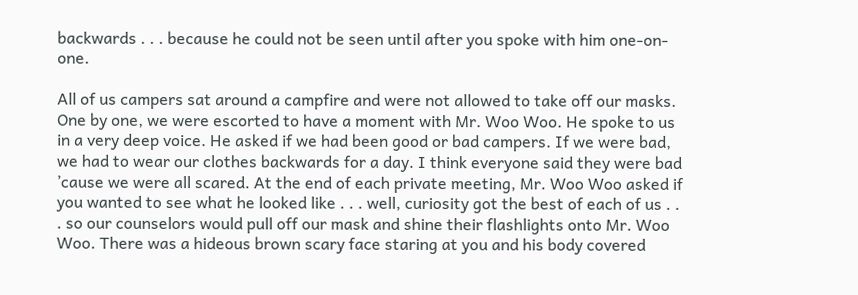backwards . . . because he could not be seen until after you spoke with him one-on-one.

All of us campers sat around a campfire and were not allowed to take off our masks. One by one, we were escorted to have a moment with Mr. Woo Woo. He spoke to us in a very deep voice. He asked if we had been good or bad campers. If we were bad, we had to wear our clothes backwards for a day. I think everyone said they were bad ’cause we were all scared. At the end of each private meeting, Mr. Woo Woo asked if you wanted to see what he looked like . . . well, curiosity got the best of each of us . . . so our counselors would pull off our mask and shine their flashlights onto Mr. Woo Woo. There was a hideous brown scary face staring at you and his body covered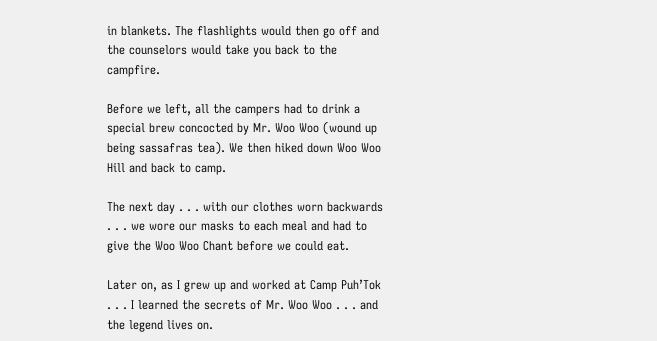in blankets. The flashlights would then go off and the counselors would take you back to the campfire.

Before we left, all the campers had to drink a special brew concocted by Mr. Woo Woo (wound up being sassafras tea). We then hiked down Woo Woo Hill and back to camp.

The next day . . . with our clothes worn backwards . . . we wore our masks to each meal and had to give the Woo Woo Chant before we could eat.

Later on, as I grew up and worked at Camp Puh’Tok . . . I learned the secrets of Mr. Woo Woo . . . and the legend lives on.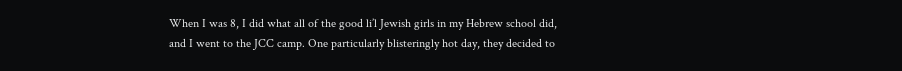When I was 8, I did what all of the good li’l Jewish girls in my Hebrew school did, and I went to the JCC camp. One particularly blisteringly hot day, they decided to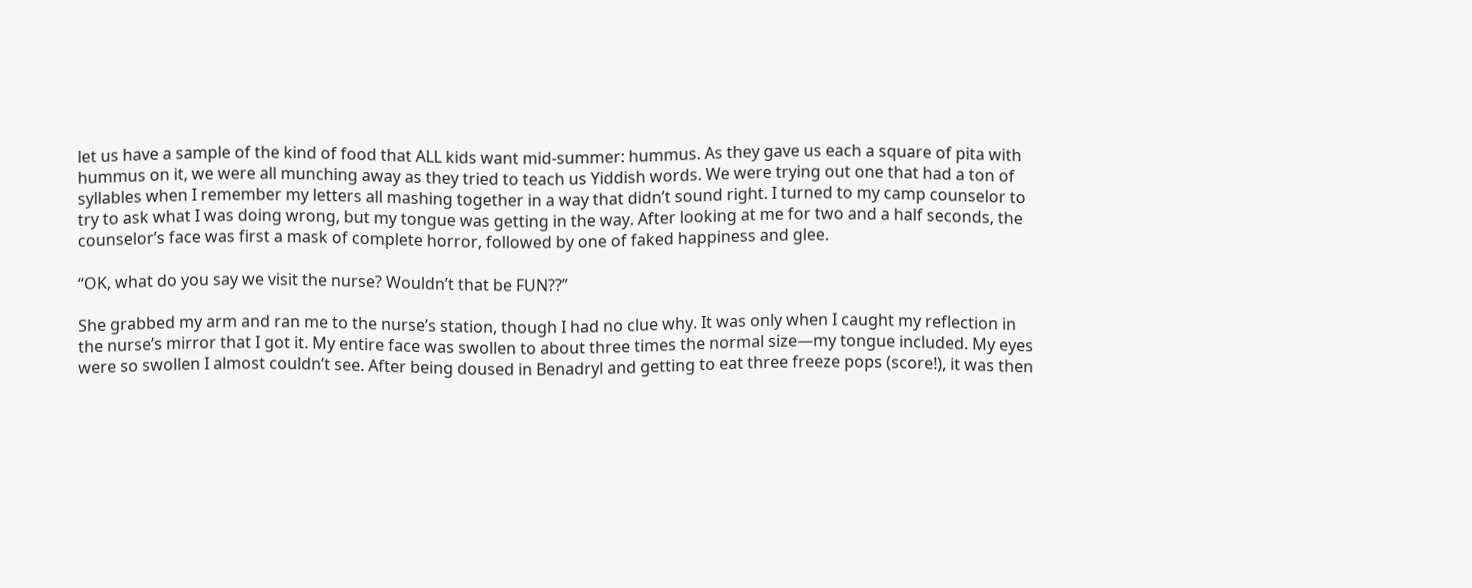let us have a sample of the kind of food that ALL kids want mid-summer: hummus. As they gave us each a square of pita with hummus on it, we were all munching away as they tried to teach us Yiddish words. We were trying out one that had a ton of syllables when I remember my letters all mashing together in a way that didn’t sound right. I turned to my camp counselor to try to ask what I was doing wrong, but my tongue was getting in the way. After looking at me for two and a half seconds, the counselor’s face was first a mask of complete horror, followed by one of faked happiness and glee.

“OK, what do you say we visit the nurse? Wouldn’t that be FUN??”

She grabbed my arm and ran me to the nurse’s station, though I had no clue why. It was only when I caught my reflection in the nurse’s mirror that I got it. My entire face was swollen to about three times the normal size—my tongue included. My eyes were so swollen I almost couldn’t see. After being doused in Benadryl and getting to eat three freeze pops (score!), it was then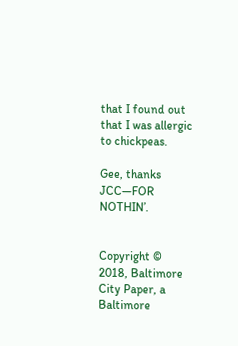that I found out that I was allergic to chickpeas.

Gee, thanks JCC—FOR NOTHIN’.


Copyright © 2018, Baltimore City Paper, a Baltimore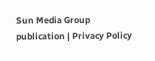Sun Media Group publication | Privacy Policy